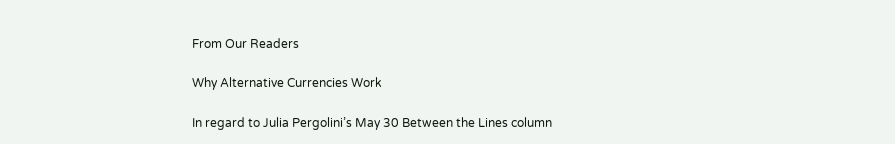From Our Readers

Why Alternative Currencies Work

In regard to Julia Pergolini’s May 30 Between the Lines column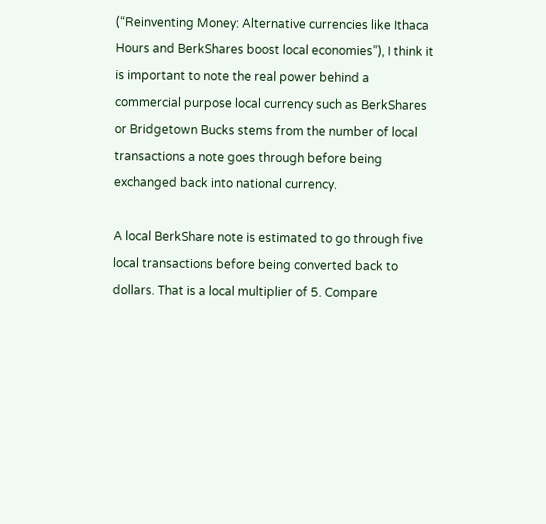(“Reinventing Money: Alternative currencies like Ithaca Hours and BerkShares boost local economies”), I think it is important to note the real power behind a commercial purpose local currency such as BerkShares or Bridgetown Bucks stems from the number of local transactions a note goes through before being exchanged back into national currency.

A local BerkShare note is estimated to go through five local transactions before being converted back to dollars. That is a local multiplier of 5. Compare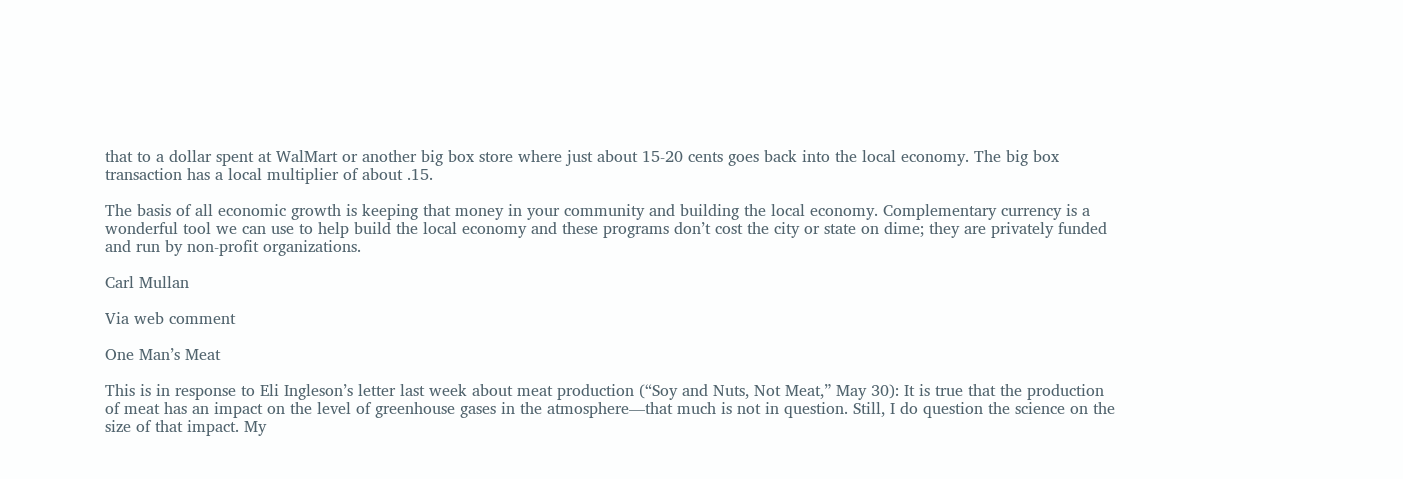that to a dollar spent at WalMart or another big box store where just about 15-20 cents goes back into the local economy. The big box transaction has a local multiplier of about .15.

The basis of all economic growth is keeping that money in your community and building the local economy. Complementary currency is a wonderful tool we can use to help build the local economy and these programs don’t cost the city or state on dime; they are privately funded and run by non-profit organizations.

Carl Mullan

Via web comment

One Man’s Meat

This is in response to Eli Ingleson’s letter last week about meat production (“Soy and Nuts, Not Meat,” May 30): It is true that the production of meat has an impact on the level of greenhouse gases in the atmosphere—that much is not in question. Still, I do question the science on the size of that impact. My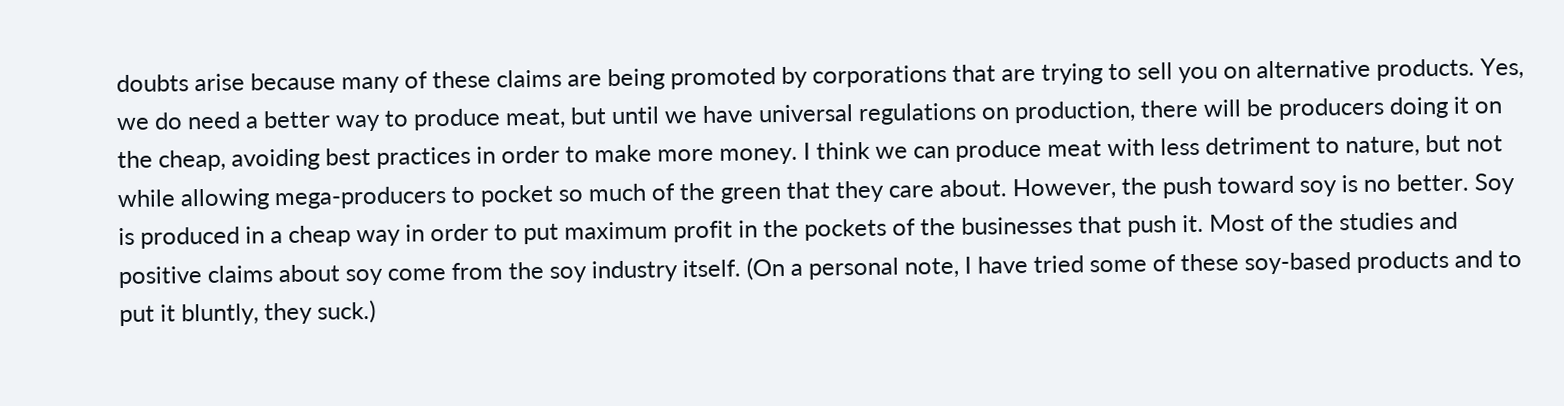doubts arise because many of these claims are being promoted by corporations that are trying to sell you on alternative products. Yes, we do need a better way to produce meat, but until we have universal regulations on production, there will be producers doing it on the cheap, avoiding best practices in order to make more money. I think we can produce meat with less detriment to nature, but not while allowing mega-producers to pocket so much of the green that they care about. However, the push toward soy is no better. Soy is produced in a cheap way in order to put maximum profit in the pockets of the businesses that push it. Most of the studies and positive claims about soy come from the soy industry itself. (On a personal note, I have tried some of these soy-based products and to put it bluntly, they suck.)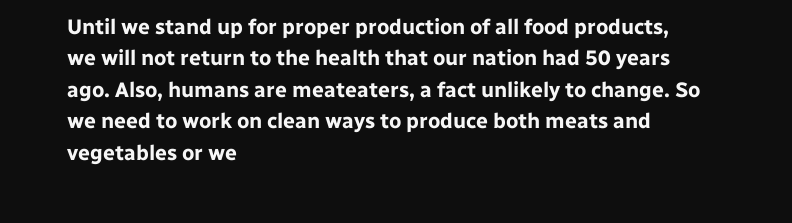Until we stand up for proper production of all food products, we will not return to the health that our nation had 50 years ago. Also, humans are meateaters, a fact unlikely to change. So we need to work on clean ways to produce both meats and vegetables or we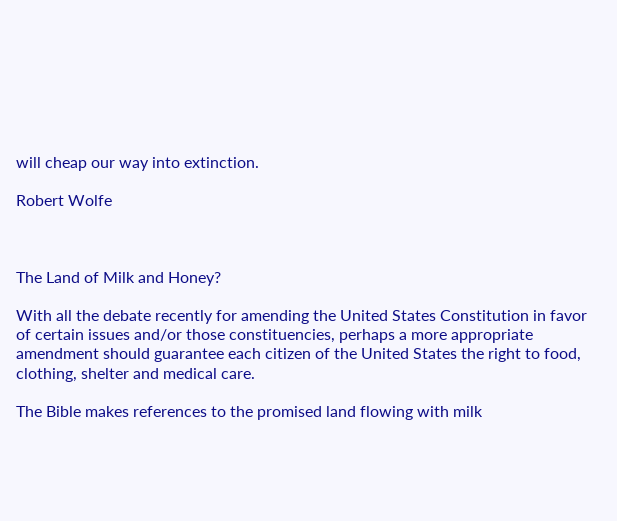will cheap our way into extinction.

Robert Wolfe



The Land of Milk and Honey?

With all the debate recently for amending the United States Constitution in favor of certain issues and/or those constituencies, perhaps a more appropriate amendment should guarantee each citizen of the United States the right to food, clothing, shelter and medical care.

The Bible makes references to the promised land flowing with milk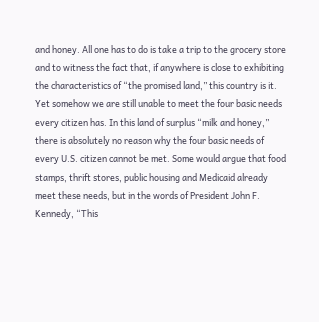and honey. All one has to do is take a trip to the grocery store and to witness the fact that, if anywhere is close to exhibiting the characteristics of “the promised land,” this country is it. Yet somehow we are still unable to meet the four basic needs every citizen has. In this land of surplus “milk and honey,” there is absolutely no reason why the four basic needs of every U.S. citizen cannot be met. Some would argue that food stamps, thrift stores, public housing and Medicaid already meet these needs, but in the words of President John F. Kennedy, “This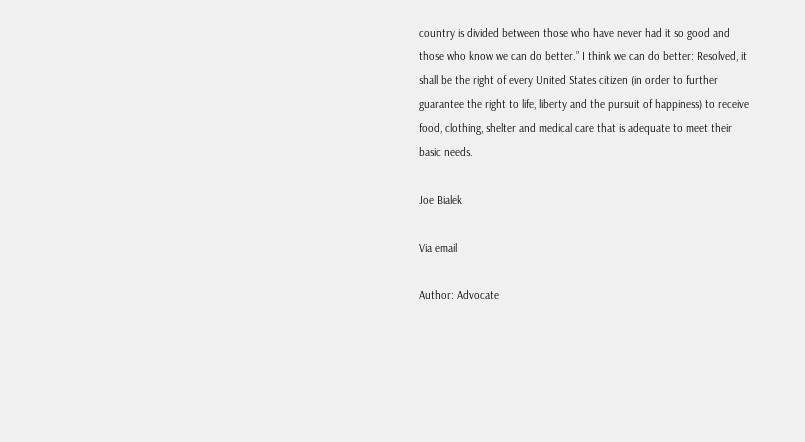country is divided between those who have never had it so good and those who know we can do better.” I think we can do better: Resolved, it shall be the right of every United States citizen (in order to further guarantee the right to life, liberty and the pursuit of happiness) to receive food, clothing, shelter and medical care that is adequate to meet their basic needs.

Joe Bialek

Via email

Author: Advocate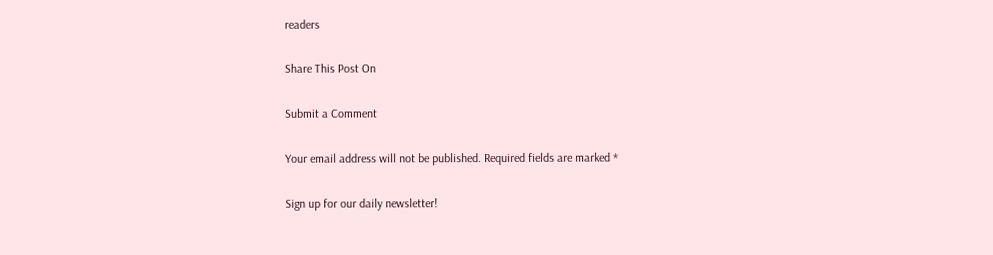readers

Share This Post On

Submit a Comment

Your email address will not be published. Required fields are marked *

Sign up for our daily newsletter!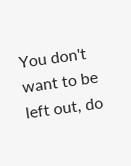You don't want to be left out, do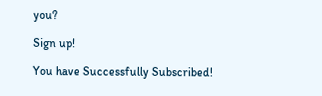you?

Sign up!

You have Successfully Subscribed!